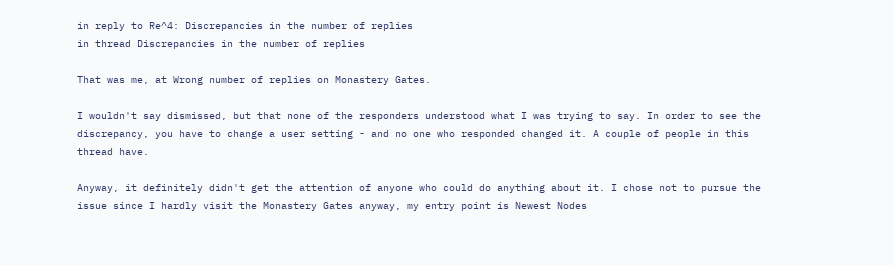in reply to Re^4: Discrepancies in the number of replies
in thread Discrepancies in the number of replies

That was me, at Wrong number of replies on Monastery Gates.

I wouldn't say dismissed, but that none of the responders understood what I was trying to say. In order to see the discrepancy, you have to change a user setting - and no one who responded changed it. A couple of people in this thread have.

Anyway, it definitely didn't get the attention of anyone who could do anything about it. I chose not to pursue the issue since I hardly visit the Monastery Gates anyway, my entry point is Newest Nodes